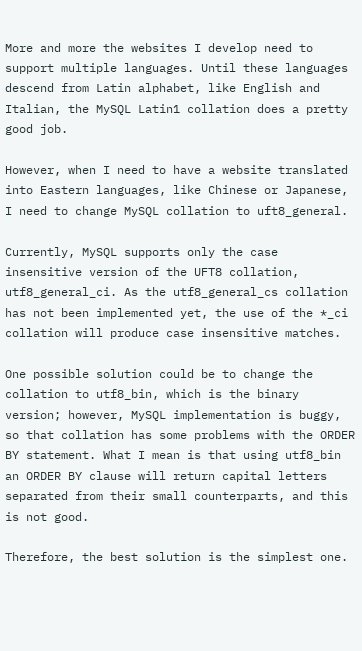More and more the websites I develop need to support multiple languages. Until these languages descend from Latin alphabet, like English and Italian, the MySQL Latin1 collation does a pretty good job.

However, when I need to have a website translated into Eastern languages, like Chinese or Japanese, I need to change MySQL collation to uft8_general.

Currently, MySQL supports only the case insensitive version of the UFT8 collation, utf8_general_ci. As the utf8_general_cs collation has not been implemented yet, the use of the *_ci collation will produce case insensitive matches.

One possible solution could be to change the collation to utf8_bin, which is the binary version; however, MySQL implementation is buggy, so that collation has some problems with the ORDER BY statement. What I mean is that using utf8_bin an ORDER BY clause will return capital letters separated from their small counterparts, and this is not good.

Therefore, the best solution is the simplest one.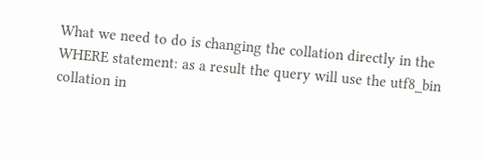What we need to do is changing the collation directly in the WHERE statement: as a result the query will use the utf8_bin collation in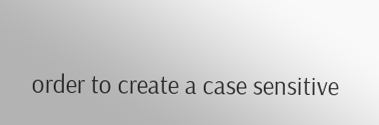order to create a case sensitive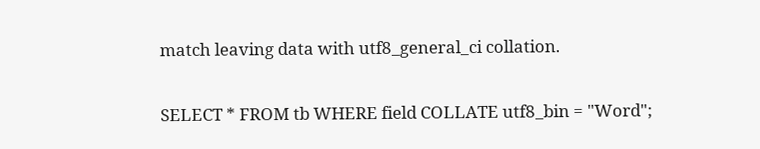match leaving data with utf8_general_ci collation.

SELECT * FROM tb WHERE field COLLATE utf8_bin = "Word";